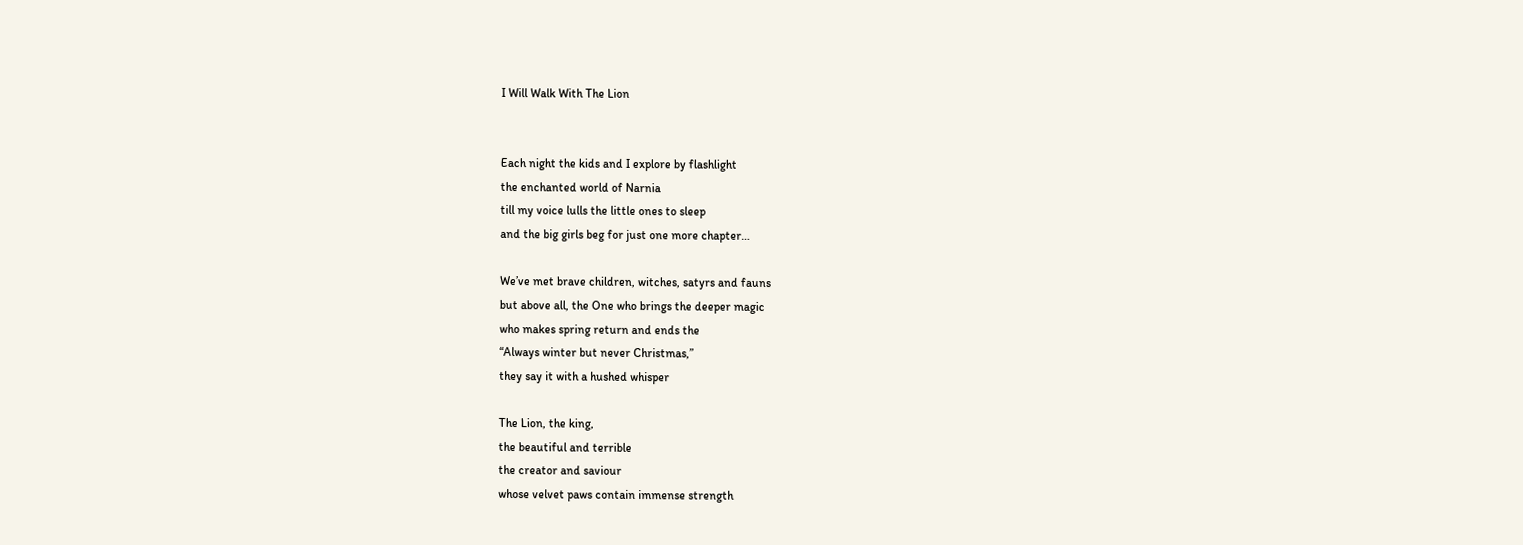I Will Walk With The Lion


Each night the kids and I explore by flashlight
the enchanted world of Narnia
till my voice lulls the little ones to sleep
and the big girls beg for just one more chapter…

We’ve met brave children, witches, satyrs and fauns
but above all, the One who brings the deeper magic
who makes spring return and ends the
“Always winter but never Christmas,”
they say it with a hushed whisper

The Lion, the king,
the beautiful and terrible
the creator and saviour
whose velvet paws contain immense strength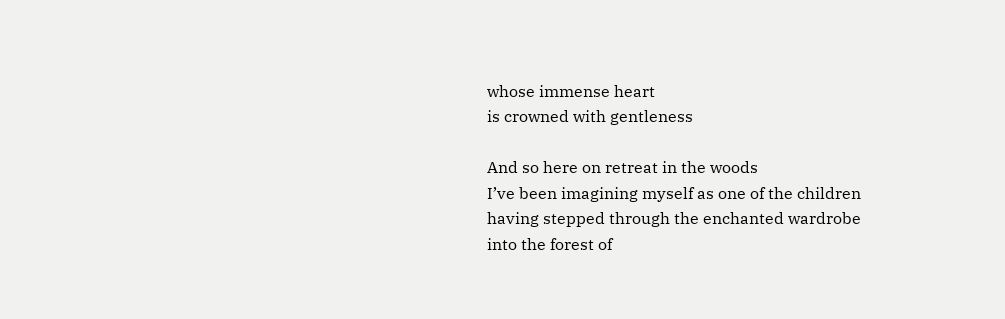whose immense heart
is crowned with gentleness

And so here on retreat in the woods
I’ve been imagining myself as one of the children
having stepped through the enchanted wardrobe
into the forest of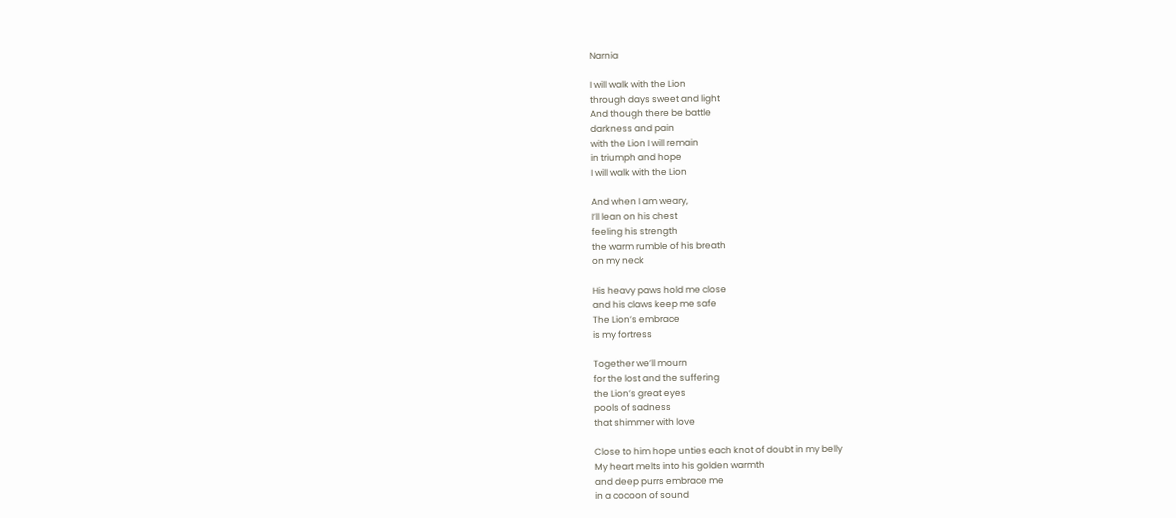Narnia

I will walk with the Lion
through days sweet and light
And though there be battle
darkness and pain
with the Lion I will remain
in triumph and hope
I will walk with the Lion

And when I am weary,
I’ll lean on his chest
feeling his strength
the warm rumble of his breath
on my neck

His heavy paws hold me close
and his claws keep me safe
The Lion’s embrace
is my fortress

Together we’ll mourn
for the lost and the suffering
the Lion’s great eyes
pools of sadness
that shimmer with love

Close to him hope unties each knot of doubt in my belly
My heart melts into his golden warmth
and deep purrs embrace me
in a cocoon of sound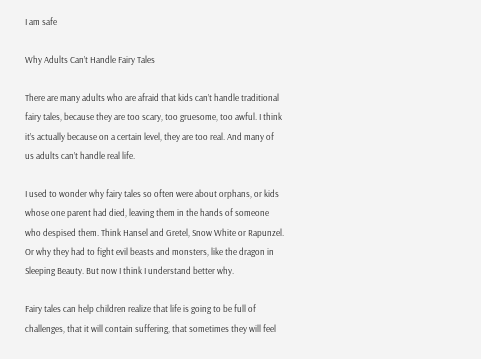I am safe

Why Adults Can’t Handle Fairy Tales

There are many adults who are afraid that kids can’t handle traditional fairy tales, because they are too scary, too gruesome, too awful. I think it’s actually because on a certain level, they are too real. And many of us adults can’t handle real life.

I used to wonder why fairy tales so often were about orphans, or kids whose one parent had died, leaving them in the hands of someone who despised them. Think Hansel and Gretel, Snow White or Rapunzel. Or why they had to fight evil beasts and monsters, like the dragon in Sleeping Beauty. But now I think I understand better why.

Fairy tales can help children realize that life is going to be full of challenges, that it will contain suffering, that sometimes they will feel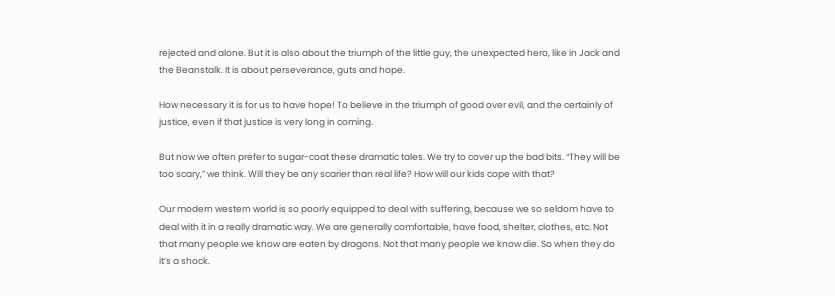rejected and alone. But it is also about the triumph of the little guy, the unexpected hero, like in Jack and the Beanstalk. It is about perseverance, guts and hope.

How necessary it is for us to have hope! To believe in the triumph of good over evil, and the certainly of justice, even if that justice is very long in coming.

But now we often prefer to sugar-coat these dramatic tales. We try to cover up the bad bits. “They will be too scary,” we think. Will they be any scarier than real life? How will our kids cope with that?

Our modern western world is so poorly equipped to deal with suffering, because we so seldom have to deal with it in a really dramatic way. We are generally comfortable, have food, shelter, clothes, etc. Not that many people we know are eaten by dragons. Not that many people we know die. So when they do it’s a shock.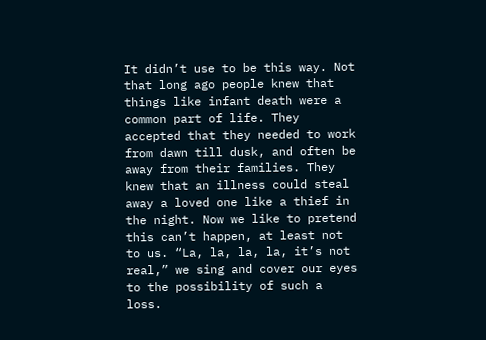It didn’t use to be this way. Not that long ago people knew that things like infant death were a common part of life. They accepted that they needed to work from dawn till dusk, and often be away from their families. They knew that an illness could steal away a loved one like a thief in the night. Now we like to pretend this can’t happen, at least not to us. “La, la, la, la, it’s not real,” we sing and cover our eyes to the possibility of such a loss.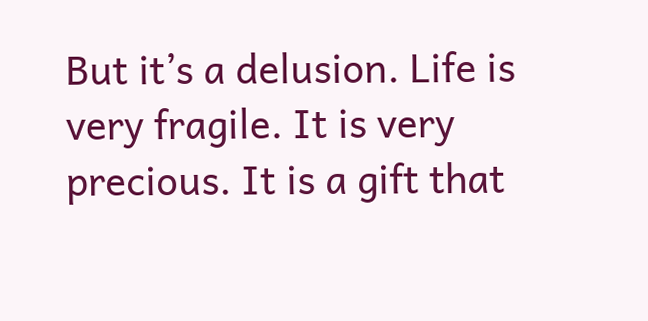But it’s a delusion. Life is very fragile. It is very precious. It is a gift that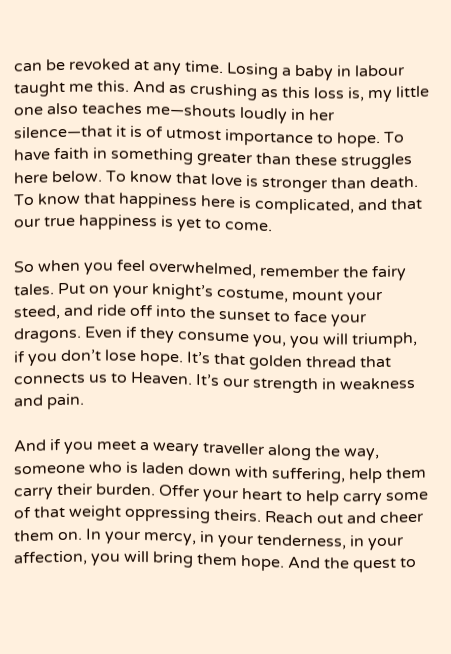can be revoked at any time. Losing a baby in labour taught me this. And as crushing as this loss is, my little one also teaches me—shouts loudly in her silence—that it is of utmost importance to hope. To have faith in something greater than these struggles here below. To know that love is stronger than death. To know that happiness here is complicated, and that our true happiness is yet to come.

So when you feel overwhelmed, remember the fairy tales. Put on your knight’s costume, mount your steed, and ride off into the sunset to face your dragons. Even if they consume you, you will triumph, if you don’t lose hope. It’s that golden thread that connects us to Heaven. It’s our strength in weakness and pain.

And if you meet a weary traveller along the way, someone who is laden down with suffering, help them carry their burden. Offer your heart to help carry some of that weight oppressing theirs. Reach out and cheer them on. In your mercy, in your tenderness, in your affection, you will bring them hope. And the quest to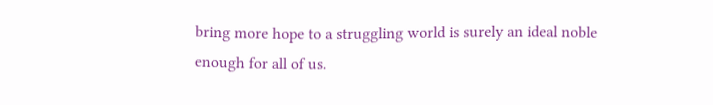bring more hope to a struggling world is surely an ideal noble enough for all of us.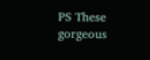PS These gorgeous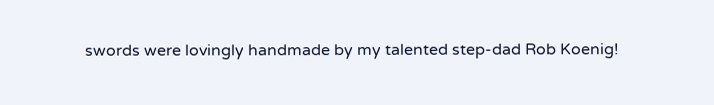swords were lovingly handmade by my talented step-dad Rob Koenig!